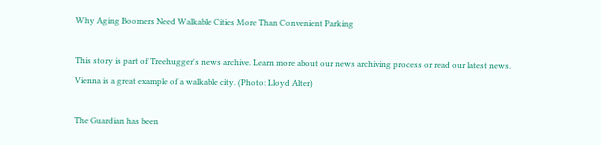Why Aging Boomers Need Walkable Cities More Than Convenient Parking

This story is part of Treehugger's news archive. Learn more about our news archiving process or read our latest news.
Vienna is a great example of a walkable city. (Photo: Lloyd Alter)

The Guardian has been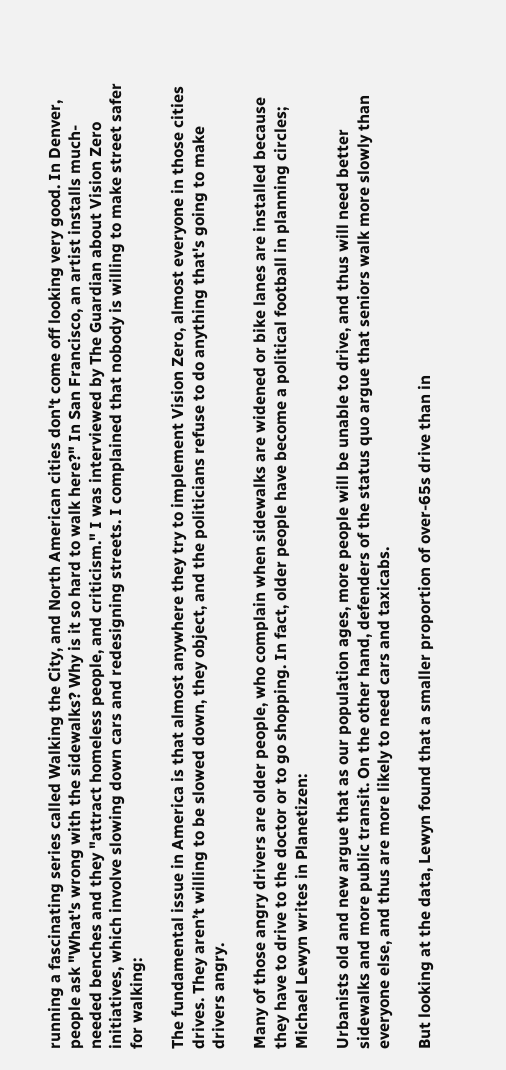running a fascinating series called Walking the City, and North American cities don't come off looking very good. In Denver, people ask "What's wrong with the sidewalks? Why is it so hard to walk here?" In San Francisco, an artist installs much-needed benches and they "attract homeless people, and criticism." I was interviewed by The Guardian about Vision Zero initiatives, which involve slowing down cars and redesigning streets. I complained that nobody is willing to make street safer for walking:

The fundamental issue in America is that almost anywhere they try to implement Vision Zero, almost everyone in those cities drives. They aren’t willing to be slowed down, they object, and the politicians refuse to do anything that's going to make drivers angry.

Many of those angry drivers are older people, who complain when sidewalks are widened or bike lanes are installed because they have to drive to the doctor or to go shopping. In fact, older people have become a political football in planning circles; Michael Lewyn writes in Planetizen:

Urbanists old and new argue that as our population ages, more people will be unable to drive, and thus will need better sidewalks and more public transit. On the other hand, defenders of the status quo argue that seniors walk more slowly than everyone else, and thus are more likely to need cars and taxicabs.

But looking at the data, Lewyn found that a smaller proportion of over-65s drive than in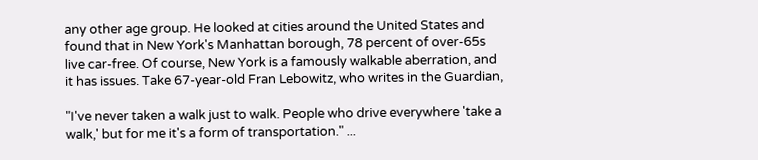any other age group. He looked at cities around the United States and found that in New York's Manhattan borough, 78 percent of over-65s live car-free. Of course, New York is a famously walkable aberration, and it has issues. Take 67-year-old Fran Lebowitz, who writes in the Guardian,

"I've never taken a walk just to walk. People who drive everywhere 'take a walk,' but for me it's a form of transportation." ...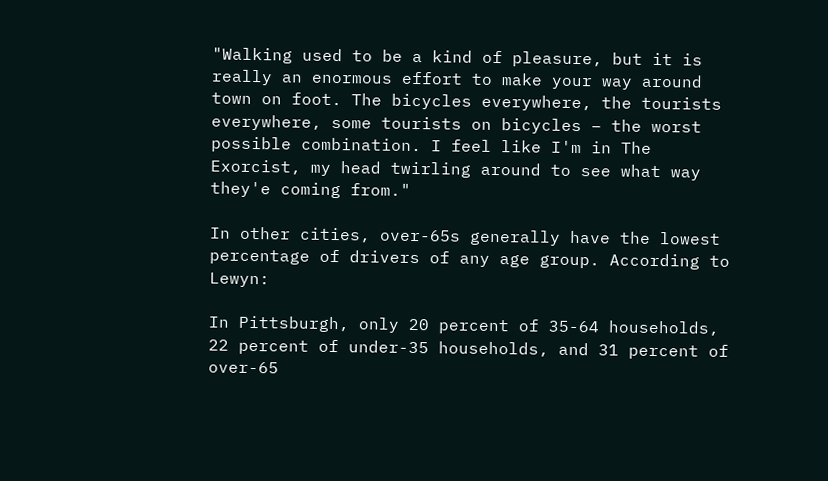"Walking used to be a kind of pleasure, but it is really an enormous effort to make your way around town on foot. The bicycles everywhere, the tourists everywhere, some tourists on bicycles – the worst possible combination. I feel like I'm in The Exorcist, my head twirling around to see what way they'e coming from."

In other cities, over-65s generally have the lowest percentage of drivers of any age group. According to Lewyn:

In Pittsburgh, only 20 percent of 35-64 households, 22 percent of under-35 households, and 31 percent of over-65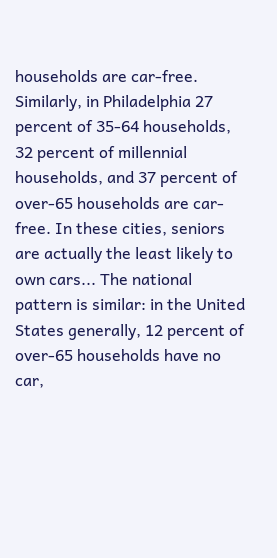households are car-free. Similarly, in Philadelphia 27 percent of 35-64 households, 32 percent of millennial households, and 37 percent of over-65 households are car-free. In these cities, seniors are actually the least likely to own cars... The national pattern is similar: in the United States generally, 12 percent of over-65 households have no car,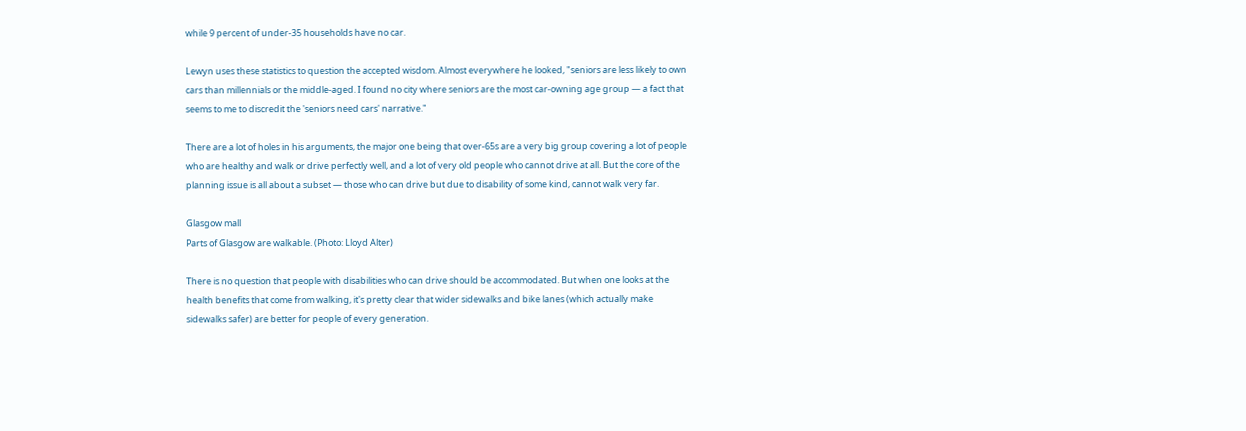while 9 percent of under-35 households have no car.

Lewyn uses these statistics to question the accepted wisdom. Almost everywhere he looked, "seniors are less likely to own cars than millennials or the middle-aged. I found no city where seniors are the most car-owning age group — a fact that seems to me to discredit the 'seniors need cars' narrative."

There are a lot of holes in his arguments, the major one being that over-65s are a very big group covering a lot of people who are healthy and walk or drive perfectly well, and a lot of very old people who cannot drive at all. But the core of the planning issue is all about a subset — those who can drive but due to disability of some kind, cannot walk very far.

Glasgow mall
Parts of Glasgow are walkable. (Photo: Lloyd Alter)

There is no question that people with disabilities who can drive should be accommodated. But when one looks at the health benefits that come from walking, it's pretty clear that wider sidewalks and bike lanes (which actually make sidewalks safer) are better for people of every generation.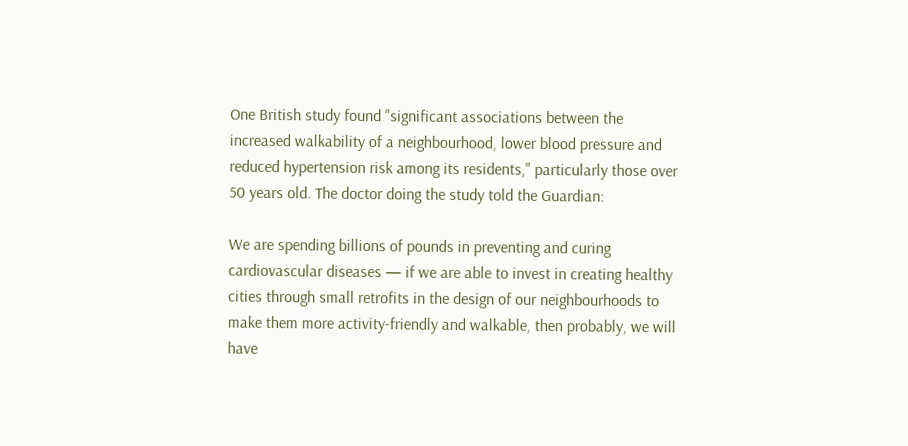One British study found "significant associations between the increased walkability of a neighbourhood, lower blood pressure and reduced hypertension risk among its residents," particularly those over 50 years old. The doctor doing the study told the Guardian:

We are spending billions of pounds in preventing and curing cardiovascular diseases — if we are able to invest in creating healthy cities through small retrofits in the design of our neighbourhoods to make them more activity-friendly and walkable, then probably, we will have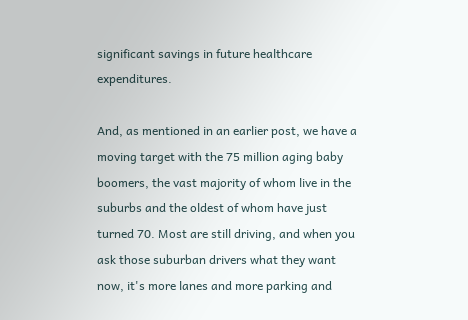significant savings in future healthcare expenditures.

And, as mentioned in an earlier post, we have a moving target with the 75 million aging baby boomers, the vast majority of whom live in the suburbs and the oldest of whom have just turned 70. Most are still driving, and when you ask those suburban drivers what they want now, it's more lanes and more parking and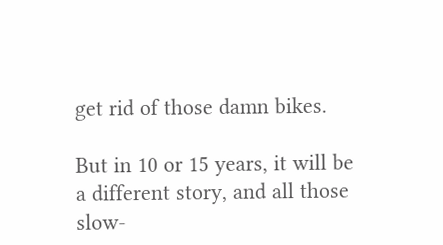get rid of those damn bikes.

But in 10 or 15 years, it will be a different story, and all those slow-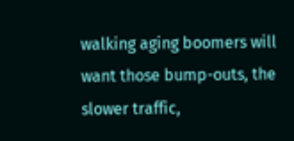walking aging boomers will want those bump-outs, the slower traffic,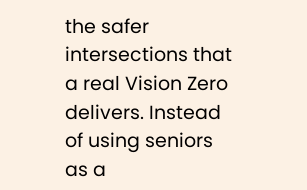the safer intersections that a real Vision Zero delivers. Instead of using seniors as a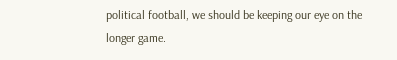political football, we should be keeping our eye on the longer game.